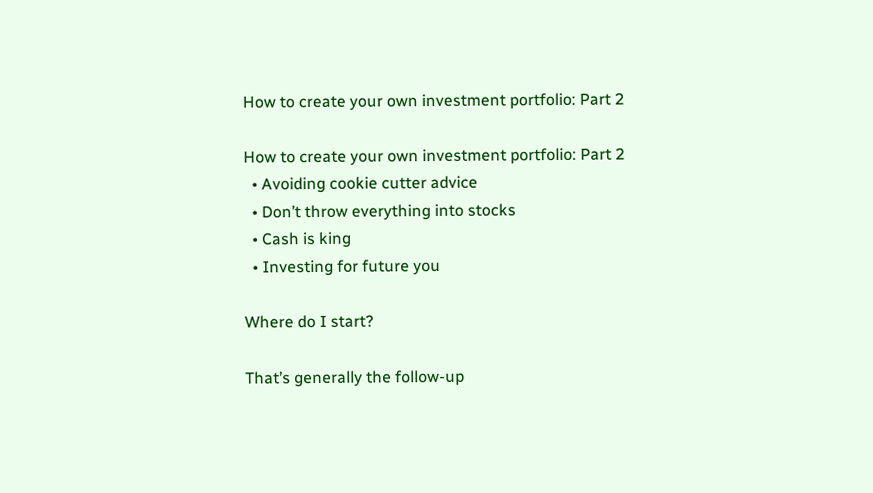How to create your own investment portfolio: Part 2

How to create your own investment portfolio: Part 2
  • Avoiding cookie cutter advice
  • Don’t throw everything into stocks
  • Cash is king
  • Investing for future you

Where do I start?

That’s generally the follow-up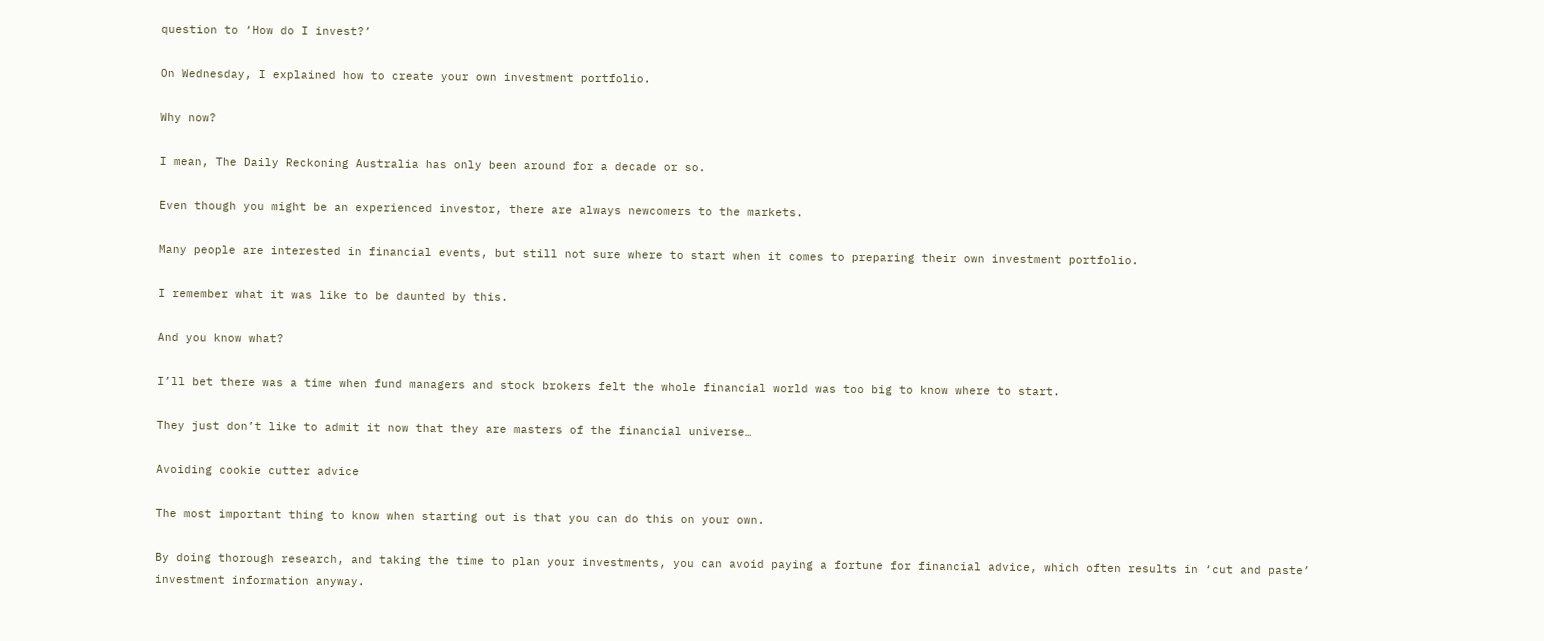question to ‘How do I invest?’

On Wednesday, I explained how to create your own investment portfolio.

Why now?

I mean, The Daily Reckoning Australia has only been around for a decade or so.

Even though you might be an experienced investor, there are always newcomers to the markets.

Many people are interested in financial events, but still not sure where to start when it comes to preparing their own investment portfolio.

I remember what it was like to be daunted by this.

And you know what?

I’ll bet there was a time when fund managers and stock brokers felt the whole financial world was too big to know where to start.

They just don’t like to admit it now that they are masters of the financial universe…

Avoiding cookie cutter advice

The most important thing to know when starting out is that you can do this on your own.

By doing thorough research, and taking the time to plan your investments, you can avoid paying a fortune for financial advice, which often results in ‘cut and paste’ investment information anyway.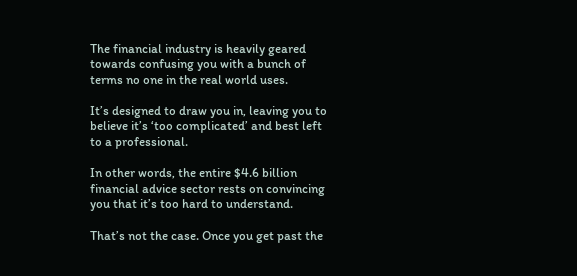The financial industry is heavily geared towards confusing you with a bunch of terms no one in the real world uses.

It’s designed to draw you in, leaving you to believe it’s ‘too complicated’ and best left to a professional.

In other words, the entire $4.6 billion financial advice sector rests on convincing you that it’s too hard to understand.

That’s not the case. Once you get past the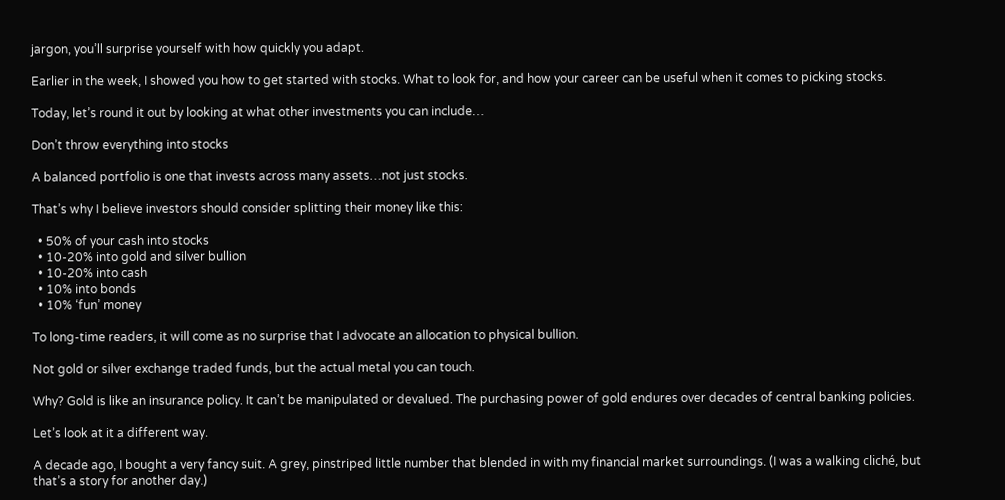jargon, you’ll surprise yourself with how quickly you adapt.

Earlier in the week, I showed you how to get started with stocks. What to look for, and how your career can be useful when it comes to picking stocks.

Today, let’s round it out by looking at what other investments you can include…

Don’t throw everything into stocks

A balanced portfolio is one that invests across many assets…not just stocks.

That’s why I believe investors should consider splitting their money like this:

  • 50% of your cash into stocks
  • 10-20% into gold and silver bullion
  • 10-20% into cash
  • 10% into bonds
  • 10% ‘fun’ money

To long-time readers, it will come as no surprise that I advocate an allocation to physical bullion.

Not gold or silver exchange traded funds, but the actual metal you can touch.

Why? Gold is like an insurance policy. It can’t be manipulated or devalued. The purchasing power of gold endures over decades of central banking policies.

Let’s look at it a different way.

A decade ago, I bought a very fancy suit. A grey, pinstriped little number that blended in with my financial market surroundings. (I was a walking cliché, but that’s a story for another day.)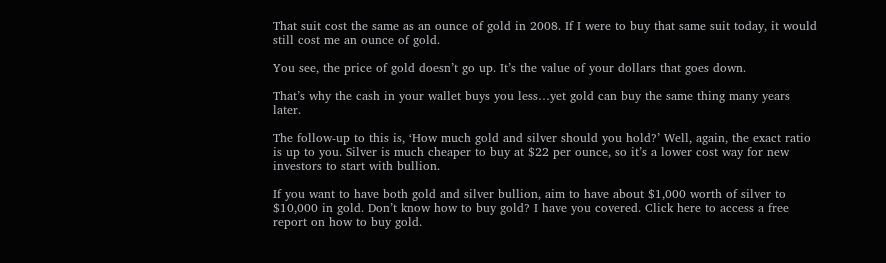That suit cost the same as an ounce of gold in 2008. If I were to buy that same suit today, it would still cost me an ounce of gold.

You see, the price of gold doesn’t go up. It’s the value of your dollars that goes down.

That’s why the cash in your wallet buys you less…yet gold can buy the same thing many years later.

The follow-up to this is, ‘How much gold and silver should you hold?’ Well, again, the exact ratio is up to you. Silver is much cheaper to buy at $22 per ounce, so it’s a lower cost way for new investors to start with bullion.

If you want to have both gold and silver bullion, aim to have about $1,000 worth of silver to $10,000 in gold. Don’t know how to buy gold? I have you covered. Click here to access a free report on how to buy gold.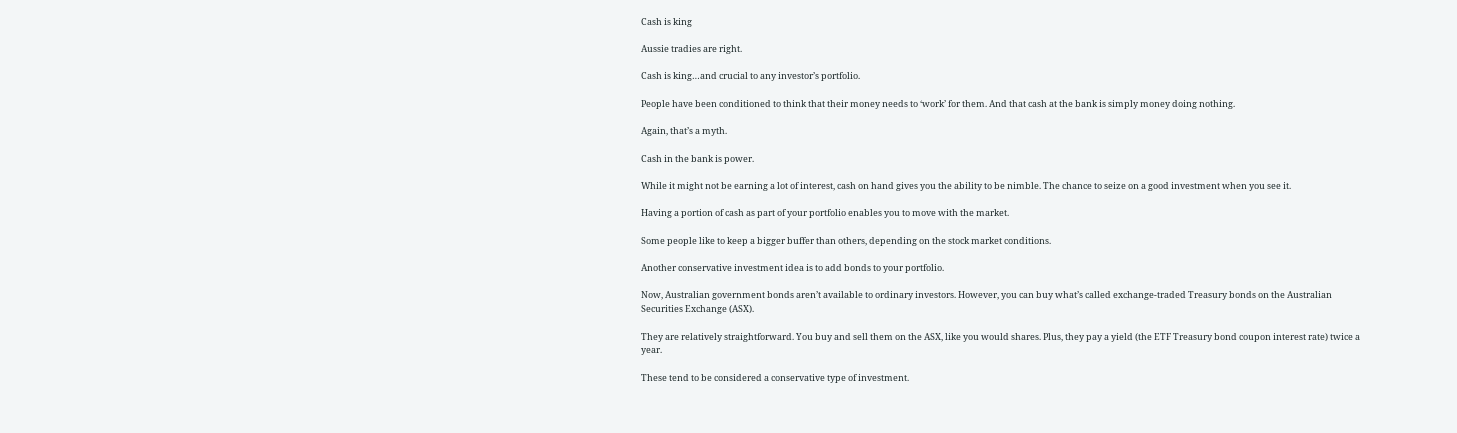Cash is king

Aussie tradies are right.

Cash is king…and crucial to any investor’s portfolio.

People have been conditioned to think that their money needs to ‘work’ for them. And that cash at the bank is simply money doing nothing.

Again, that’s a myth.

Cash in the bank is power.

While it might not be earning a lot of interest, cash on hand gives you the ability to be nimble. The chance to seize on a good investment when you see it.

Having a portion of cash as part of your portfolio enables you to move with the market.

Some people like to keep a bigger buffer than others, depending on the stock market conditions.

Another conservative investment idea is to add bonds to your portfolio.

Now, Australian government bonds aren’t available to ordinary investors. However, you can buy what’s called exchange-traded Treasury bonds on the Australian Securities Exchange (ASX).

They are relatively straightforward. You buy and sell them on the ASX, like you would shares. Plus, they pay a yield (the ETF Treasury bond coupon interest rate) twice a year.

These tend to be considered a conservative type of investment.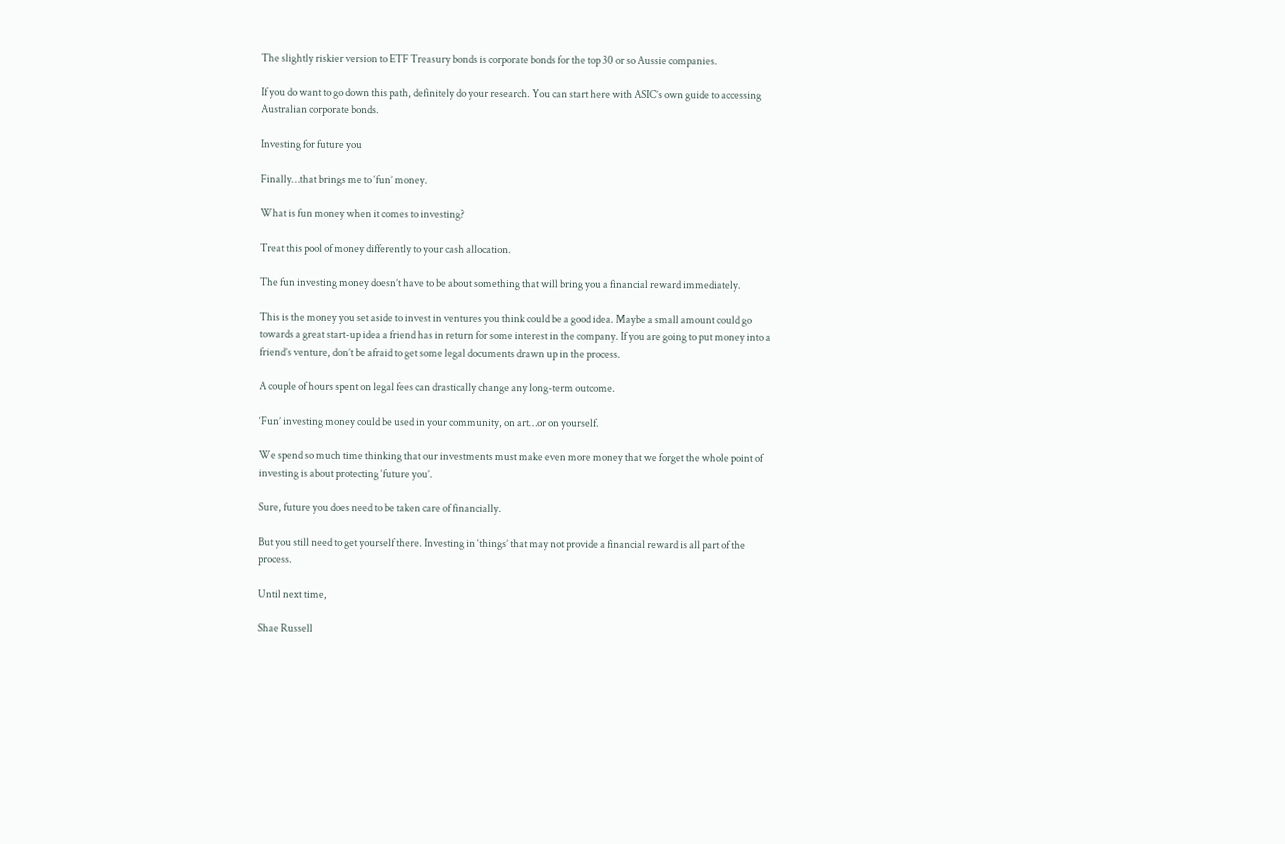The slightly riskier version to ETF Treasury bonds is corporate bonds for the top 30 or so Aussie companies.

If you do want to go down this path, definitely do your research. You can start here with ASIC’s own guide to accessing Australian corporate bonds.

Investing for future you

Finally…that brings me to ‘fun’ money.

What is fun money when it comes to investing?

Treat this pool of money differently to your cash allocation.

The fun investing money doesn’t have to be about something that will bring you a financial reward immediately.

This is the money you set aside to invest in ventures you think could be a good idea. Maybe a small amount could go towards a great start-up idea a friend has in return for some interest in the company. If you are going to put money into a friend’s venture, don’t be afraid to get some legal documents drawn up in the process.

A couple of hours spent on legal fees can drastically change any long-term outcome.

‘Fun’ investing money could be used in your community, on art…or on yourself.

We spend so much time thinking that our investments must make even more money that we forget the whole point of investing is about protecting ‘future you’.

Sure, future you does need to be taken care of financially.

But you still need to get yourself there. Investing in ‘things’ that may not provide a financial reward is all part of the process.

Until next time,

Shae Russell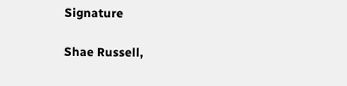Signature

Shae Russell,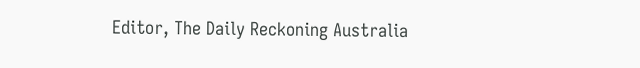Editor, The Daily Reckoning Australia